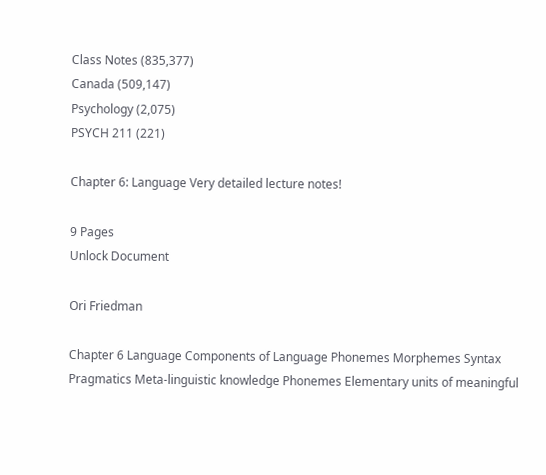Class Notes (835,377)
Canada (509,147)
Psychology (2,075)
PSYCH 211 (221)

Chapter 6: Language Very detailed lecture notes!

9 Pages
Unlock Document

Ori Friedman

Chapter 6 Language Components of Language Phonemes Morphemes Syntax Pragmatics Meta-linguistic knowledge Phonemes Elementary units of meaningful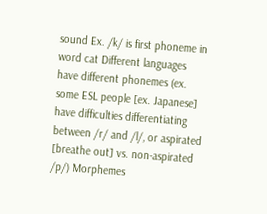sound Ex. /k/ is first phoneme in word cat Different languages have different phonemes (ex. some ESL people [ex. Japanese] have difficulties differentiating between /r/ and /l/, or aspirated [breathe out] vs. non-aspirated /p/) Morphemes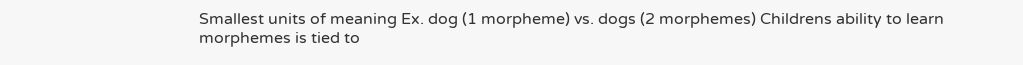Smallest units of meaning Ex. dog (1 morpheme) vs. dogs (2 morphemes) Childrens ability to learn morphemes is tied to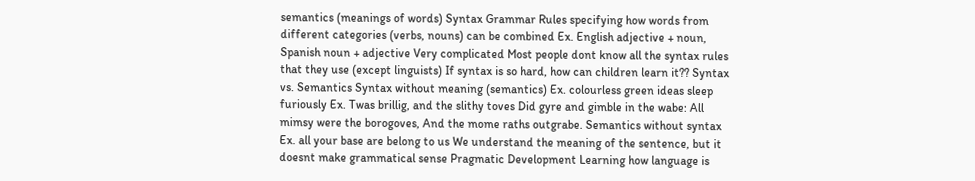semantics (meanings of words) Syntax Grammar Rules specifying how words from different categories (verbs, nouns) can be combined Ex. English adjective + noun, Spanish noun + adjective Very complicated Most people dont know all the syntax rules that they use (except linguists) If syntax is so hard, how can children learn it?? Syntax vs. Semantics Syntax without meaning (semantics) Ex. colourless green ideas sleep furiously Ex. Twas brillig, and the slithy toves Did gyre and gimble in the wabe: All mimsy were the borogoves, And the mome raths outgrabe. Semantics without syntax Ex. all your base are belong to us We understand the meaning of the sentence, but it doesnt make grammatical sense Pragmatic Development Learning how language is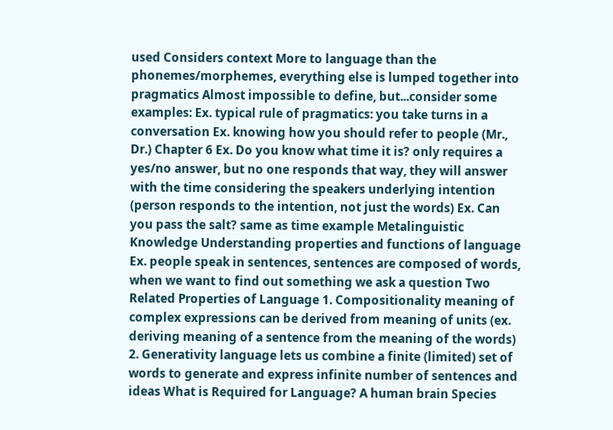used Considers context More to language than the phonemes/morphemes, everything else is lumped together into pragmatics Almost impossible to define, but...consider some examples: Ex. typical rule of pragmatics: you take turns in a conversation Ex. knowing how you should refer to people (Mr., Dr.) Chapter 6 Ex. Do you know what time it is? only requires a yes/no answer, but no one responds that way, they will answer with the time considering the speakers underlying intention (person responds to the intention, not just the words) Ex. Can you pass the salt? same as time example Metalinguistic Knowledge Understanding properties and functions of language Ex. people speak in sentences, sentences are composed of words, when we want to find out something we ask a question Two Related Properties of Language 1. Compositionality meaning of complex expressions can be derived from meaning of units (ex. deriving meaning of a sentence from the meaning of the words) 2. Generativity language lets us combine a finite (limited) set of words to generate and express infinite number of sentences and ideas What is Required for Language? A human brain Species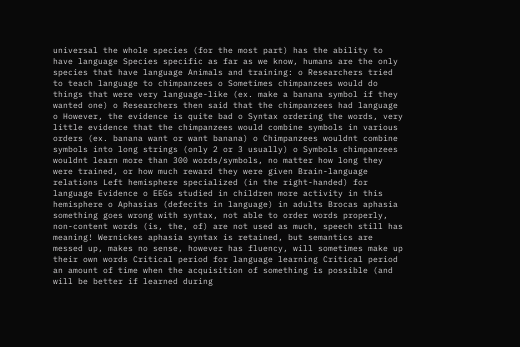universal the whole species (for the most part) has the ability to have language Species specific as far as we know, humans are the only species that have language Animals and training: o Researchers tried to teach language to chimpanzees o Sometimes chimpanzees would do things that were very language-like (ex. make a banana symbol if they wanted one) o Researchers then said that the chimpanzees had language o However, the evidence is quite bad o Syntax ordering the words, very little evidence that the chimpanzees would combine symbols in various orders (ex. banana want or want banana) o Chimpanzees wouldnt combine symbols into long strings (only 2 or 3 usually) o Symbols chimpanzees wouldnt learn more than 300 words/symbols, no matter how long they were trained, or how much reward they were given Brain-language relations Left hemisphere specialized (in the right-handed) for language Evidence o EEGs studied in children more activity in this hemisphere o Aphasias (defecits in language) in adults Brocas aphasia something goes wrong with syntax, not able to order words properly, non-content words (is, the, of) are not used as much, speech still has meaning! Wernickes aphasia syntax is retained, but semantics are messed up, makes no sense, however has fluency, will sometimes make up their own words Critical period for language learning Critical period an amount of time when the acquisition of something is possible (and will be better if learned during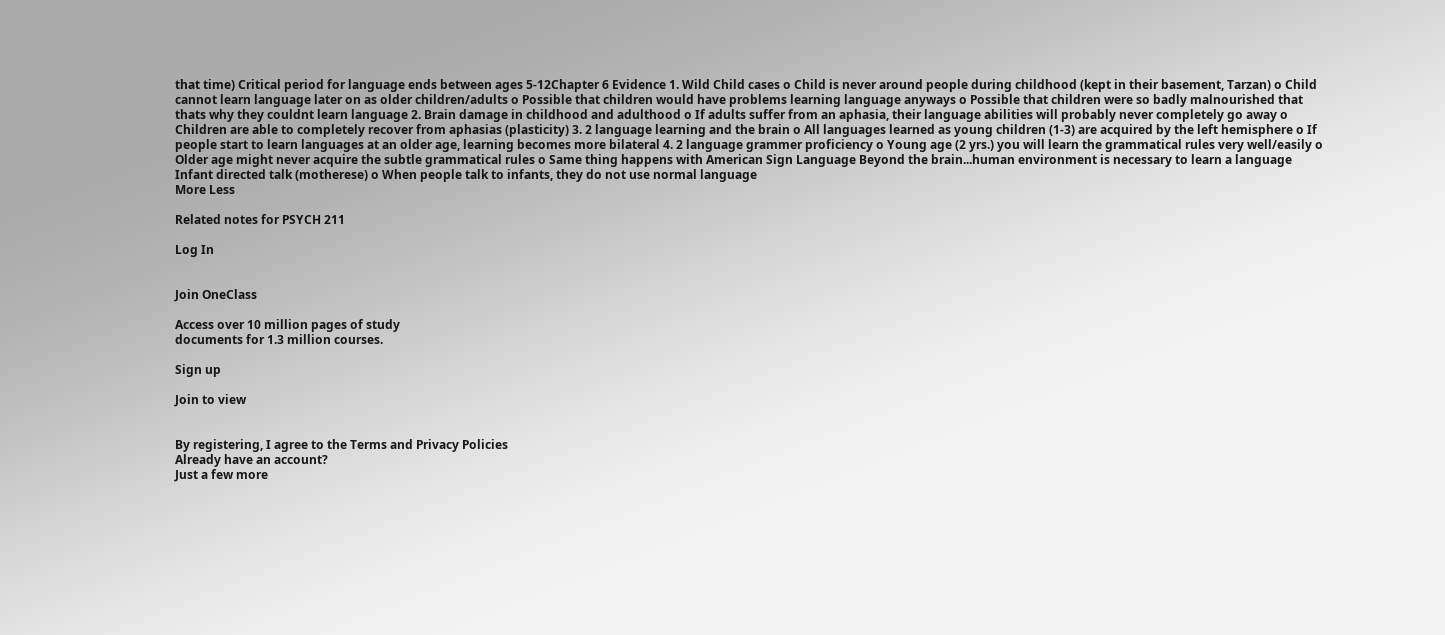that time) Critical period for language ends between ages 5-12Chapter 6 Evidence 1. Wild Child cases o Child is never around people during childhood (kept in their basement, Tarzan) o Child cannot learn language later on as older children/adults o Possible that children would have problems learning language anyways o Possible that children were so badly malnourished that thats why they couldnt learn language 2. Brain damage in childhood and adulthood o If adults suffer from an aphasia, their language abilities will probably never completely go away o Children are able to completely recover from aphasias (plasticity) 3. 2 language learning and the brain o All languages learned as young children (1-3) are acquired by the left hemisphere o If people start to learn languages at an older age, learning becomes more bilateral 4. 2 language grammer proficiency o Young age (2 yrs.) you will learn the grammatical rules very well/easily o Older age might never acquire the subtle grammatical rules o Same thing happens with American Sign Language Beyond the brain...human environment is necessary to learn a language Infant directed talk (motherese) o When people talk to infants, they do not use normal language
More Less

Related notes for PSYCH 211

Log In


Join OneClass

Access over 10 million pages of study
documents for 1.3 million courses.

Sign up

Join to view


By registering, I agree to the Terms and Privacy Policies
Already have an account?
Just a few more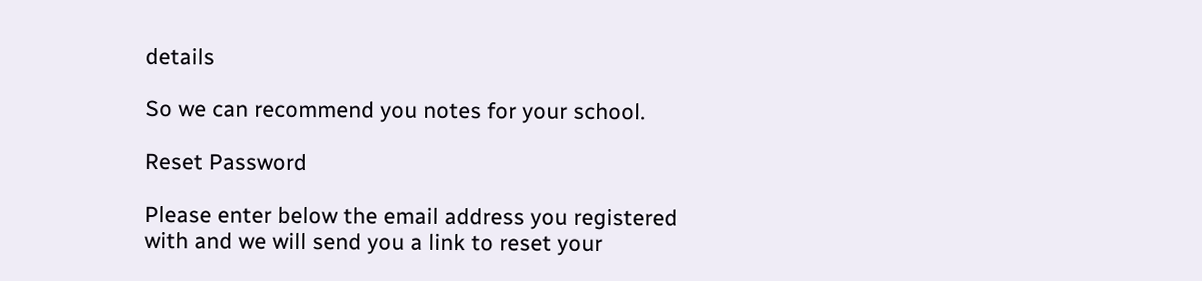details

So we can recommend you notes for your school.

Reset Password

Please enter below the email address you registered with and we will send you a link to reset your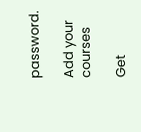password.

Add your courses

Get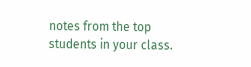notes from the top students in your class.